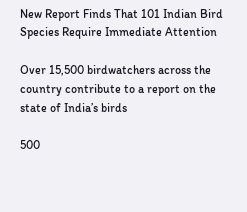New Report Finds That 101 Indian Bird Species Require Immediate Attention

Over 15,500 birdwatchers across the country contribute to a report on the state of India’s birds

500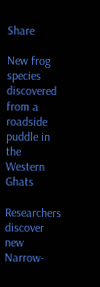Share

New frog species discovered from a roadside puddle in the Western Ghats

Researchers discover new Narrow-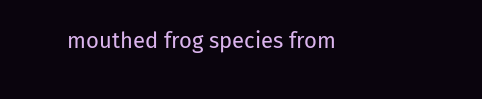mouthed frog species from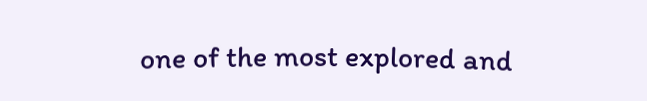one of the most explored and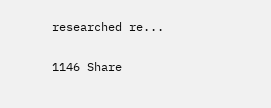researched re...

1146 Share